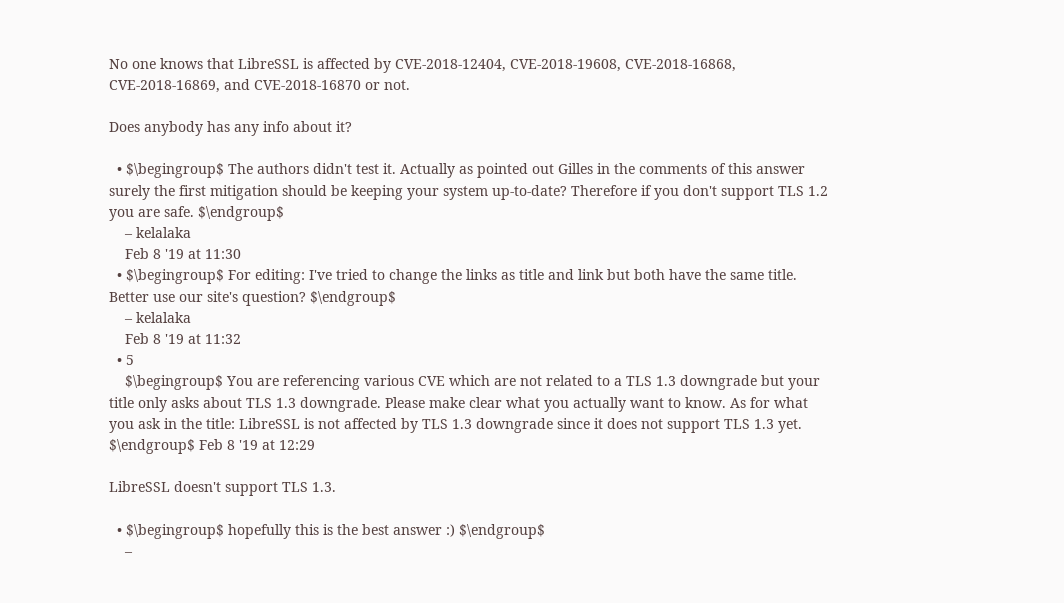No one knows that LibreSSL is affected by CVE-2018-12404, CVE-2018-19608, CVE-2018-16868, CVE-2018-16869, and CVE-2018-16870 or not.

Does anybody has any info about it?

  • $\begingroup$ The authors didn't test it. Actually as pointed out Gilles in the comments of this answer surely the first mitigation should be keeping your system up-to-date? Therefore if you don't support TLS 1.2 you are safe. $\endgroup$
    – kelalaka
    Feb 8 '19 at 11:30
  • $\begingroup$ For editing: I've tried to change the links as title and link but both have the same title. Better use our site's question? $\endgroup$
    – kelalaka
    Feb 8 '19 at 11:32
  • 5
    $\begingroup$ You are referencing various CVE which are not related to a TLS 1.3 downgrade but your title only asks about TLS 1.3 downgrade. Please make clear what you actually want to know. As for what you ask in the title: LibreSSL is not affected by TLS 1.3 downgrade since it does not support TLS 1.3 yet. $\endgroup$ Feb 8 '19 at 12:29

LibreSSL doesn't support TLS 1.3.

  • $\begingroup$ hopefully this is the best answer :) $\endgroup$
    –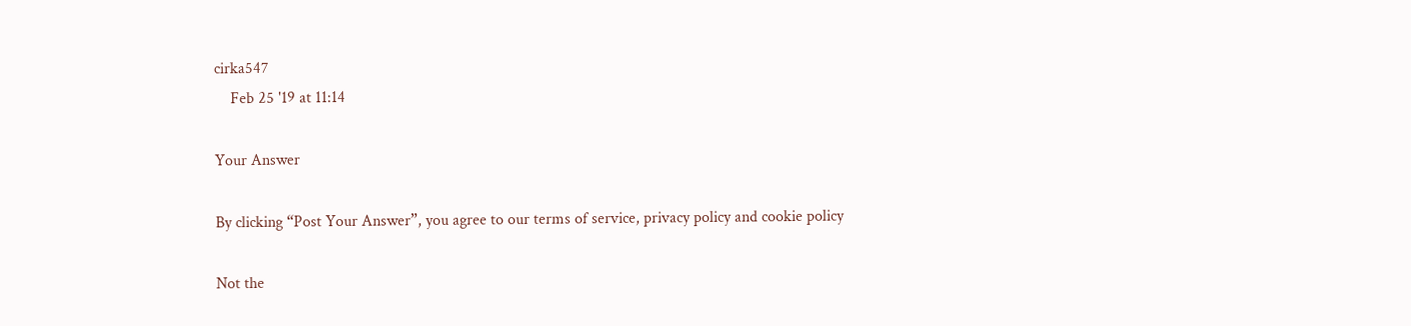cirka547
    Feb 25 '19 at 11:14

Your Answer

By clicking “Post Your Answer”, you agree to our terms of service, privacy policy and cookie policy

Not the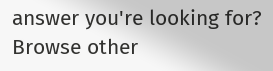answer you're looking for? Browse other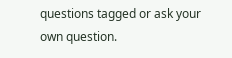questions tagged or ask your own question.